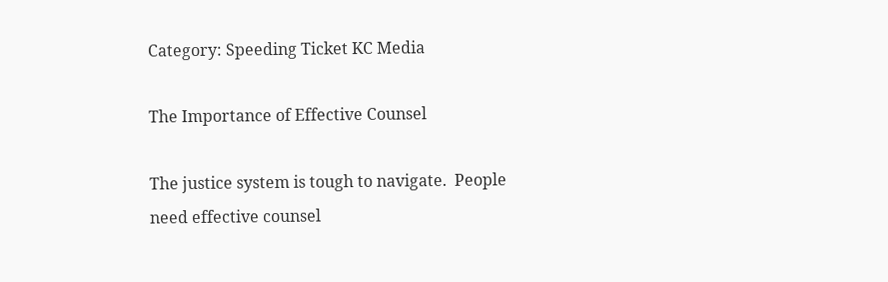Category: Speeding Ticket KC Media

The Importance of Effective Counsel

The justice system is tough to navigate.  People need effective counsel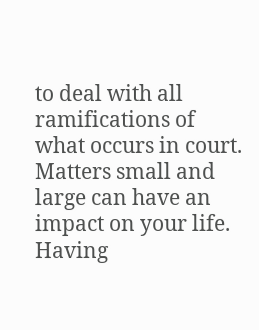to deal with all ramifications of what occurs in court.  Matters small and large can have an impact on your life. Having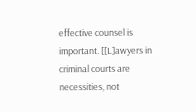effective counsel is important. [[L]awyers in criminal courts are necessities, not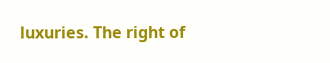luxuries. The right of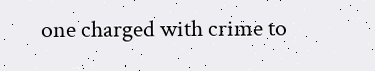one charged with crime to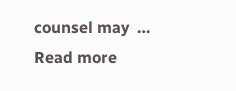counsel may  … Read more